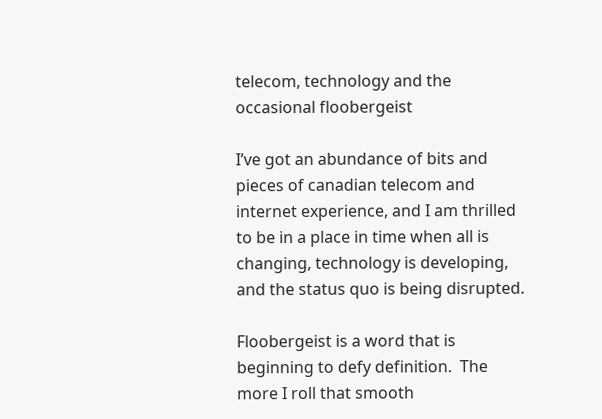telecom, technology and the occasional floobergeist

I’ve got an abundance of bits and pieces of canadian telecom and internet experience, and I am thrilled to be in a place in time when all is changing, technology is developing, and the status quo is being disrupted.

Floobergeist is a word that is beginning to defy definition.  The more I roll that smooth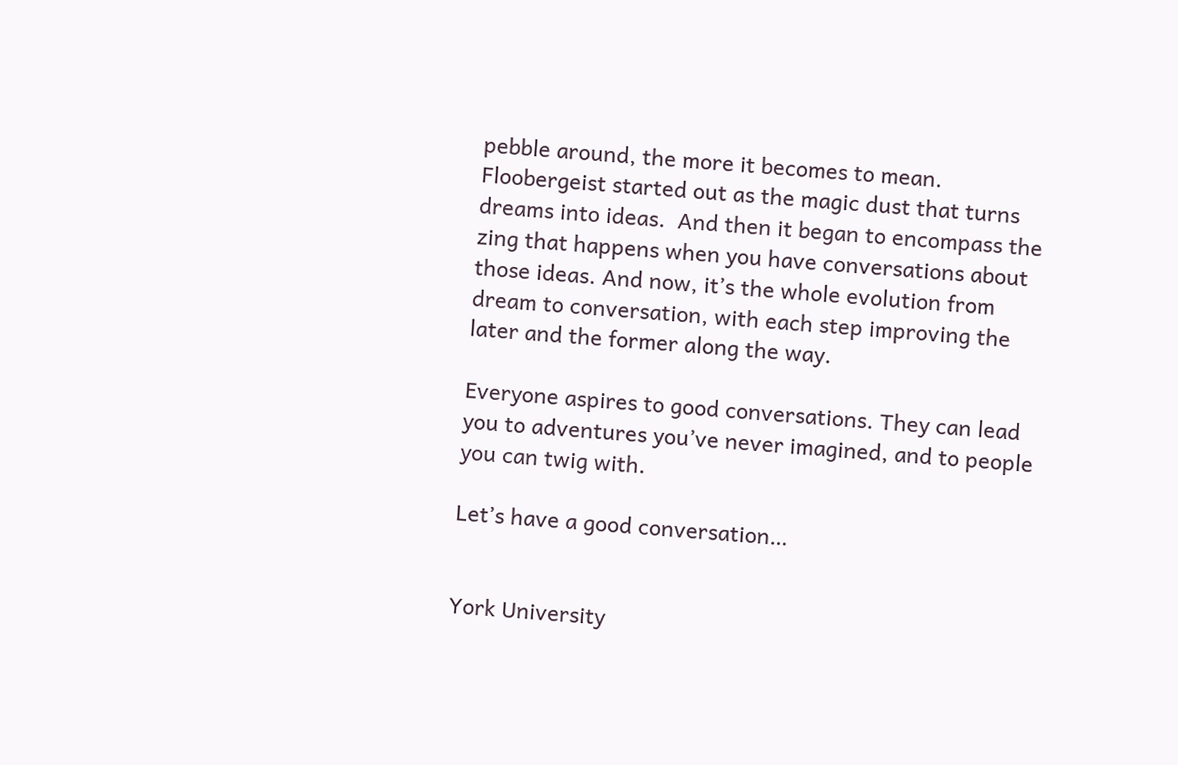pebble around, the more it becomes to mean. Floobergeist started out as the magic dust that turns dreams into ideas.  And then it began to encompass the zing that happens when you have conversations about those ideas. And now, it’s the whole evolution from dream to conversation, with each step improving the later and the former along the way.

Everyone aspires to good conversations. They can lead you to adventures you’ve never imagined, and to people you can twig with.

Let’s have a good conversation…


York University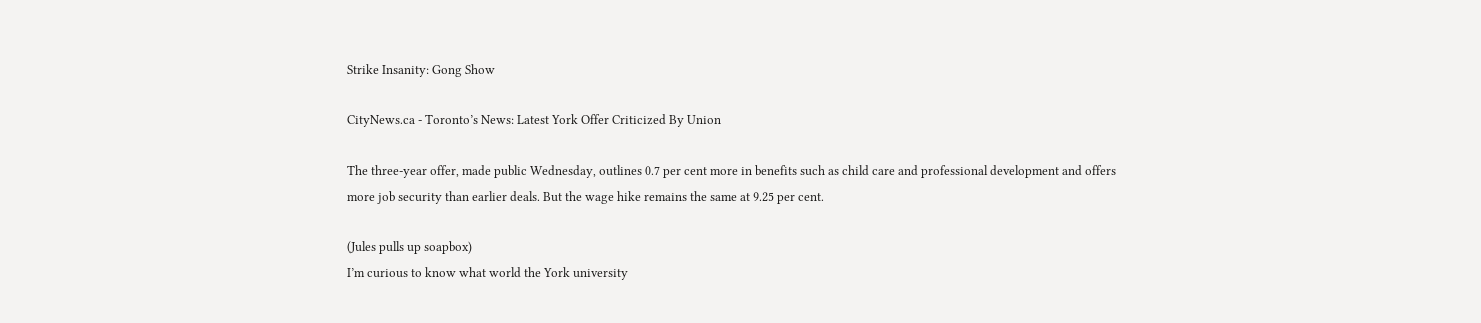Strike Insanity: Gong Show

CityNews.ca - Toronto’s News: Latest York Offer Criticized By Union

The three-year offer, made public Wednesday, outlines 0.7 per cent more in benefits such as child care and professional development and offers more job security than earlier deals. But the wage hike remains the same at 9.25 per cent.

(Jules pulls up soapbox)
I’m curious to know what world the York university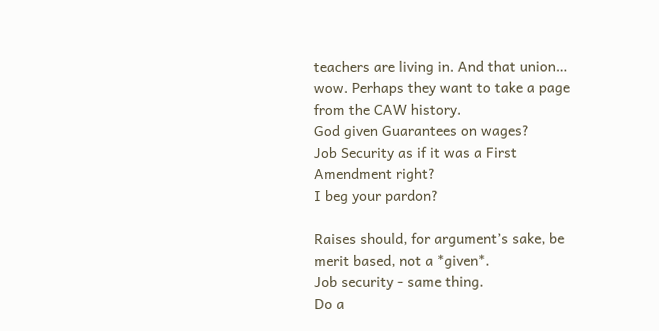teachers are living in. And that union… wow. Perhaps they want to take a page from the CAW history.
God given Guarantees on wages?
Job Security as if it was a First Amendment right?
I beg your pardon?

Raises should, for argument’s sake, be merit based, not a *given*.
Job security - same thing.
Do a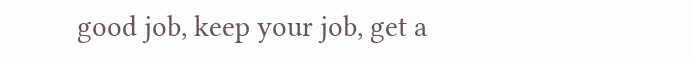good job, keep your job, get a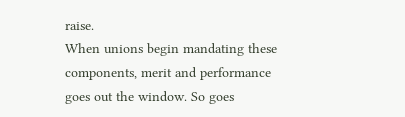raise.
When unions begin mandating these components, merit and performance goes out the window. So goes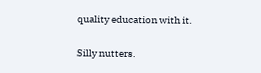quality education with it.

Silly nutters.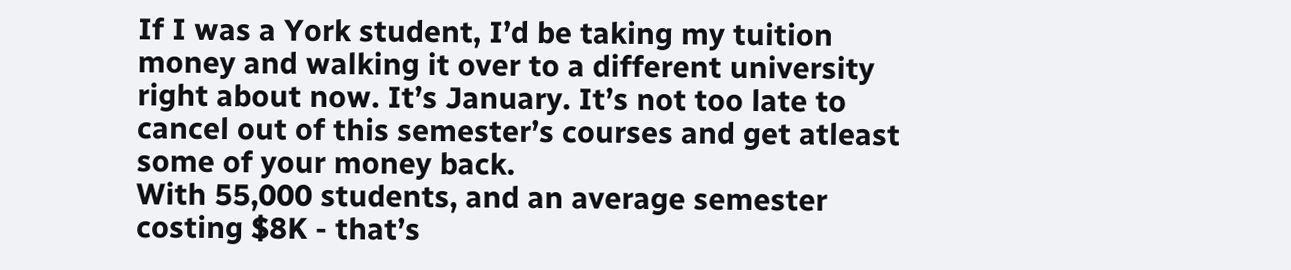If I was a York student, I’d be taking my tuition money and walking it over to a different university right about now. It’s January. It’s not too late to cancel out of this semester’s courses and get atleast some of your money back.
With 55,000 students, and an average semester costing $8K - that’s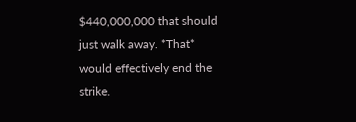$440,000,000 that should just walk away. *That* would effectively end the strike.